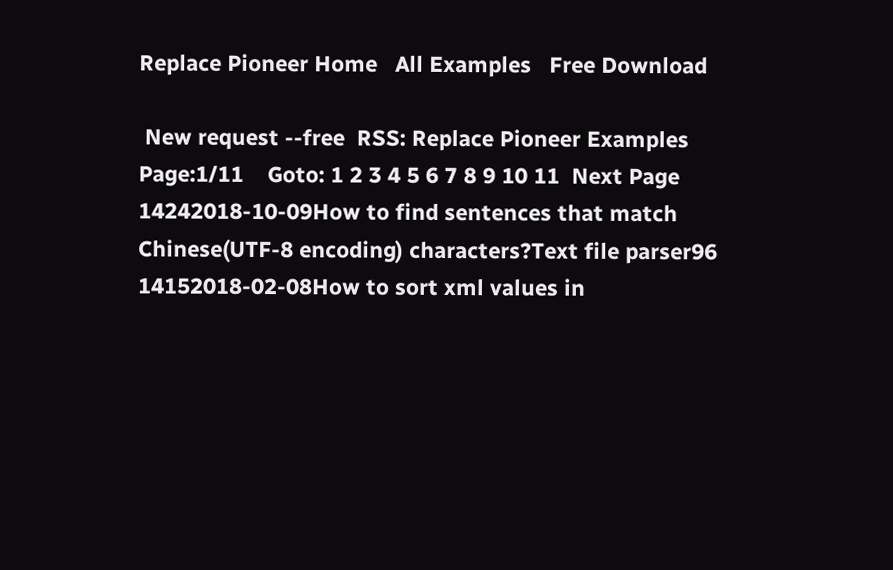Replace Pioneer Home   All Examples   Free Download

 New request --free  RSS: Replace Pioneer Examples
Page:1/11    Goto: 1 2 3 4 5 6 7 8 9 10 11  Next Page
14242018-10-09How to find sentences that match Chinese(UTF-8 encoding) characters?Text file parser96
14152018-02-08How to sort xml values in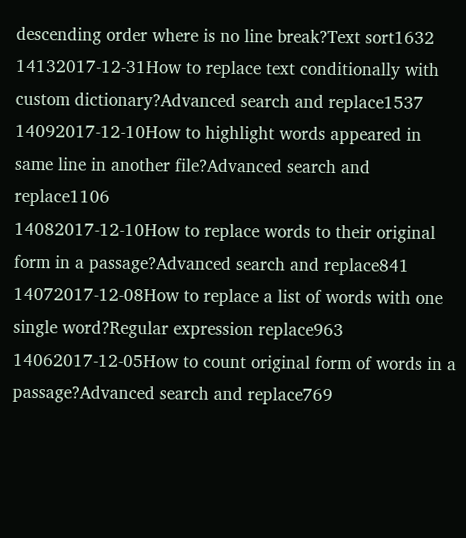descending order where is no line break?Text sort1632
14132017-12-31How to replace text conditionally with custom dictionary?Advanced search and replace1537
14092017-12-10How to highlight words appeared in same line in another file?Advanced search and replace1106
14082017-12-10How to replace words to their original form in a passage?Advanced search and replace841
14072017-12-08How to replace a list of words with one single word?Regular expression replace963
14062017-12-05How to count original form of words in a passage?Advanced search and replace769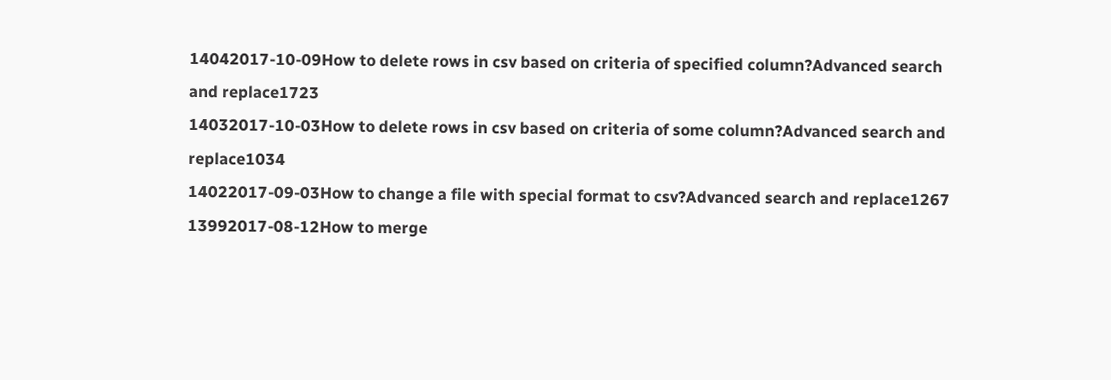14042017-10-09How to delete rows in csv based on criteria of specified column?Advanced search and replace1723
14032017-10-03How to delete rows in csv based on criteria of some column?Advanced search and replace1034
14022017-09-03How to change a file with special format to csv?Advanced search and replace1267
13992017-08-12How to merge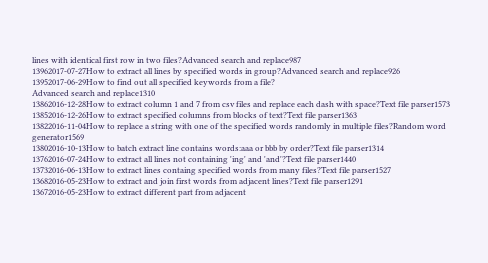lines with identical first row in two files?Advanced search and replace987
13962017-07-27How to extract all lines by specified words in group?Advanced search and replace926
13952017-06-29How to find out all specified keywords from a file?
Advanced search and replace1310
13862016-12-28How to extract column 1 and 7 from csv files and replace each dash with space?Text file parser1573
13852016-12-26How to extract specified columns from blocks of text?Text file parser1363
13822016-11-04How to replace a string with one of the specified words randomly in multiple files?Random word generator1569
13802016-10-13How to batch extract line contains words:aaa or bbb by order?Text file parser1314
13762016-07-24How to extract all lines not containing 'ing' and 'and'?Text file parser1440
13732016-06-13How to extract lines containg specified words from many files?Text file parser1527
13682016-05-23How to extract and join first words from adjacent lines?Text file parser1291
13672016-05-23How to extract different part from adjacent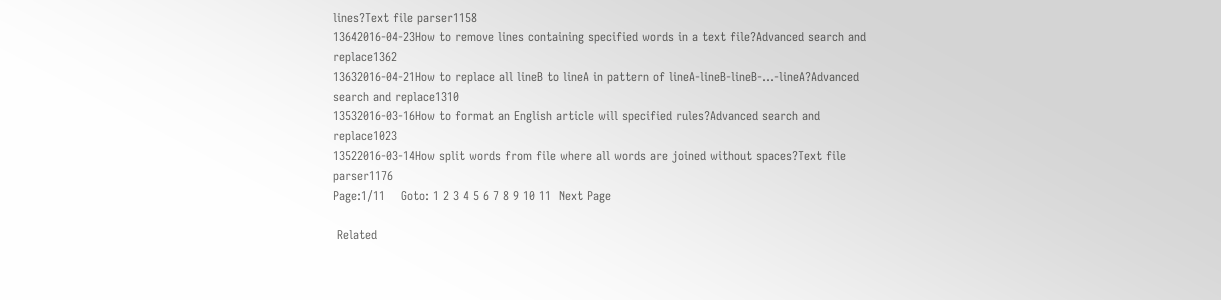lines?Text file parser1158
13642016-04-23How to remove lines containing specified words in a text file?Advanced search and replace1362
13632016-04-21How to replace all lineB to lineA in pattern of lineA-lineB-lineB-...-lineA?Advanced search and replace1310
13532016-03-16How to format an English article will specified rules?Advanced search and replace1023
13522016-03-14How split words from file where all words are joined without spaces?Text file parser1176
Page:1/11    Goto: 1 2 3 4 5 6 7 8 9 10 11  Next Page

 Related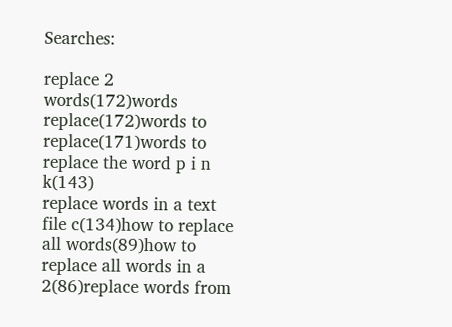Searches:

replace 2 words(172)words replace(172)words to replace(171)words to replace the word p i n k(143)
replace words in a text file c(134)how to replace all words(89)how to replace all words in a 2(86)replace words from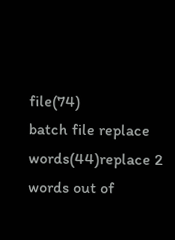file(74)
batch file replace words(44)replace 2 words out of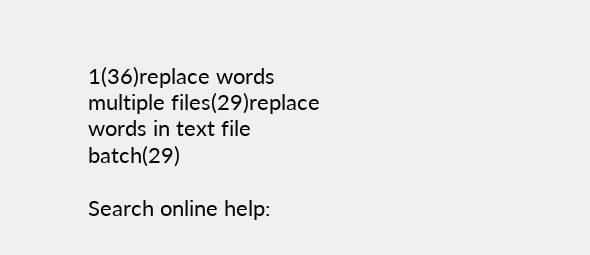1(36)replace words multiple files(29)replace words in text file batch(29)

Search online help: